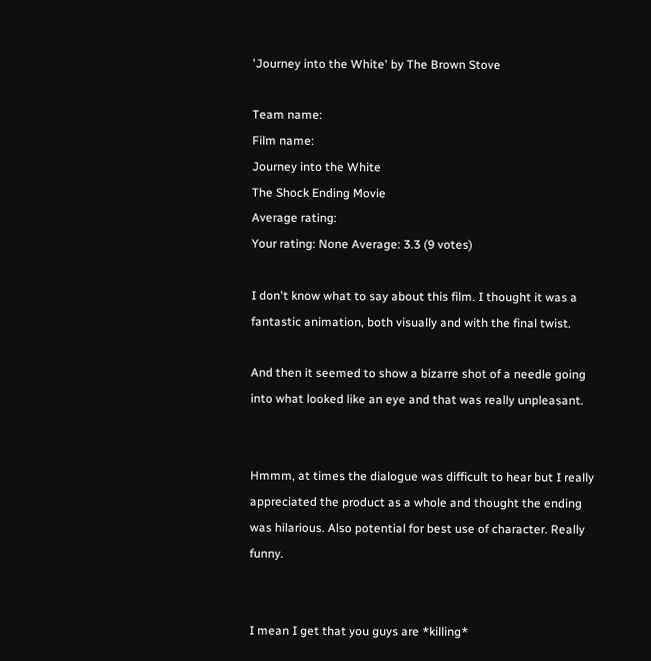'Journey into the White' by The Brown Stove

Team name:
Film name:
Journey into the White
The Shock Ending Movie
Average rating:
Your rating: None Average: 3.3 (9 votes)

I don't know what to say about this film. I thought it was a fantastic animation, both visually and with the final twist.

And then it seemed to show a bizarre shot of a needle going into what looked like an eye and that was really unpleasant.


Hmmm, at times the dialogue was difficult to hear but I really appreciated the product as a whole and thought the ending was hilarious. Also potential for best use of character. Really funny.


I mean I get that you guys are *killing*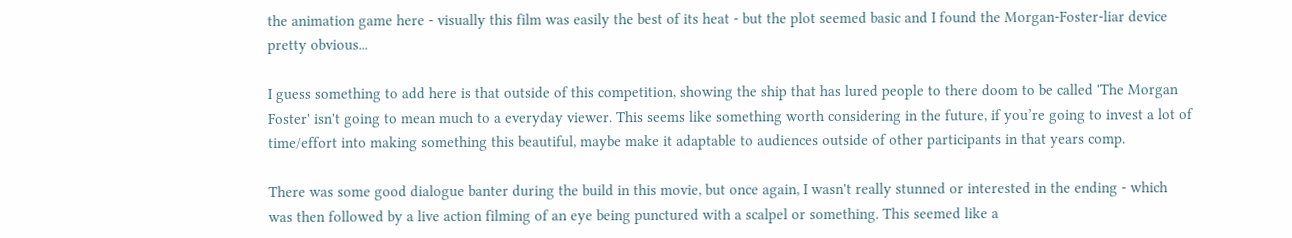the animation game here - visually this film was easily the best of its heat - but the plot seemed basic and I found the Morgan-Foster-liar device pretty obvious...

I guess something to add here is that outside of this competition, showing the ship that has lured people to there doom to be called 'The Morgan Foster' isn't going to mean much to a everyday viewer. This seems like something worth considering in the future, if you’re going to invest a lot of time/effort into making something this beautiful, maybe make it adaptable to audiences outside of other participants in that years comp.

There was some good dialogue banter during the build in this movie, but once again, I wasn't really stunned or interested in the ending - which was then followed by a live action filming of an eye being punctured with a scalpel or something. This seemed like a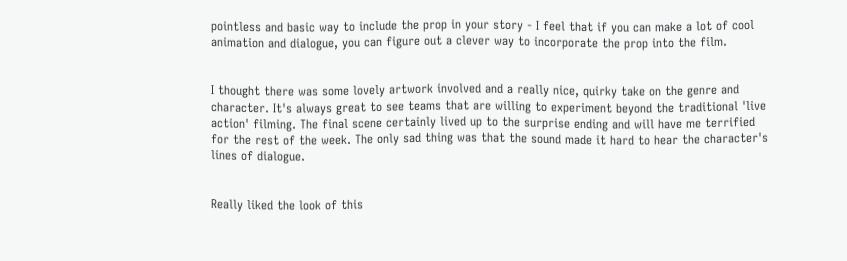pointless and basic way to include the prop in your story - I feel that if you can make a lot of cool animation and dialogue, you can figure out a clever way to incorporate the prop into the film.


I thought there was some lovely artwork involved and a really nice, quirky take on the genre and character. It's always great to see teams that are willing to experiment beyond the traditional 'live action' filming. The final scene certainly lived up to the surprise ending and will have me terrified for the rest of the week. The only sad thing was that the sound made it hard to hear the character's lines of dialogue.


Really liked the look of this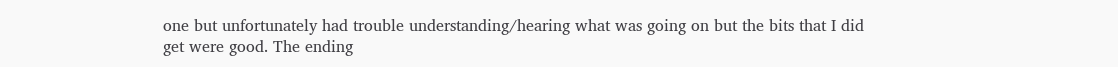one but unfortunately had trouble understanding/hearing what was going on but the bits that I did get were good. The ending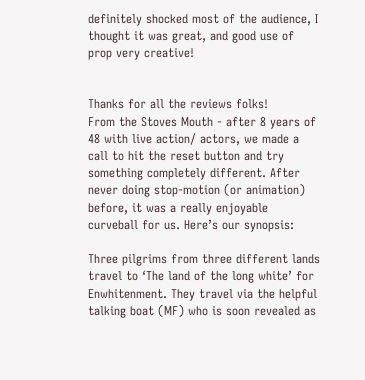definitely shocked most of the audience, I thought it was great, and good use of prop very creative!


Thanks for all the reviews folks!
From the Stoves Mouth - after 8 years of 48 with live action/ actors, we made a call to hit the reset button and try something completely different. After never doing stop-motion (or animation) before, it was a really enjoyable curveball for us. Here’s our synopsis:

Three pilgrims from three different lands travel to ‘The land of the long white’ for Enwhitenment. They travel via the helpful talking boat (MF) who is soon revealed as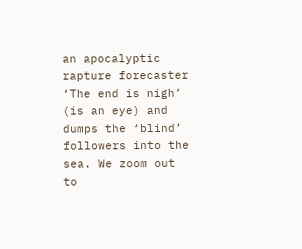an apocalyptic rapture forecaster ‘The end is nigh’ (is an eye) and dumps the ‘blind’ followers into the sea. We zoom out to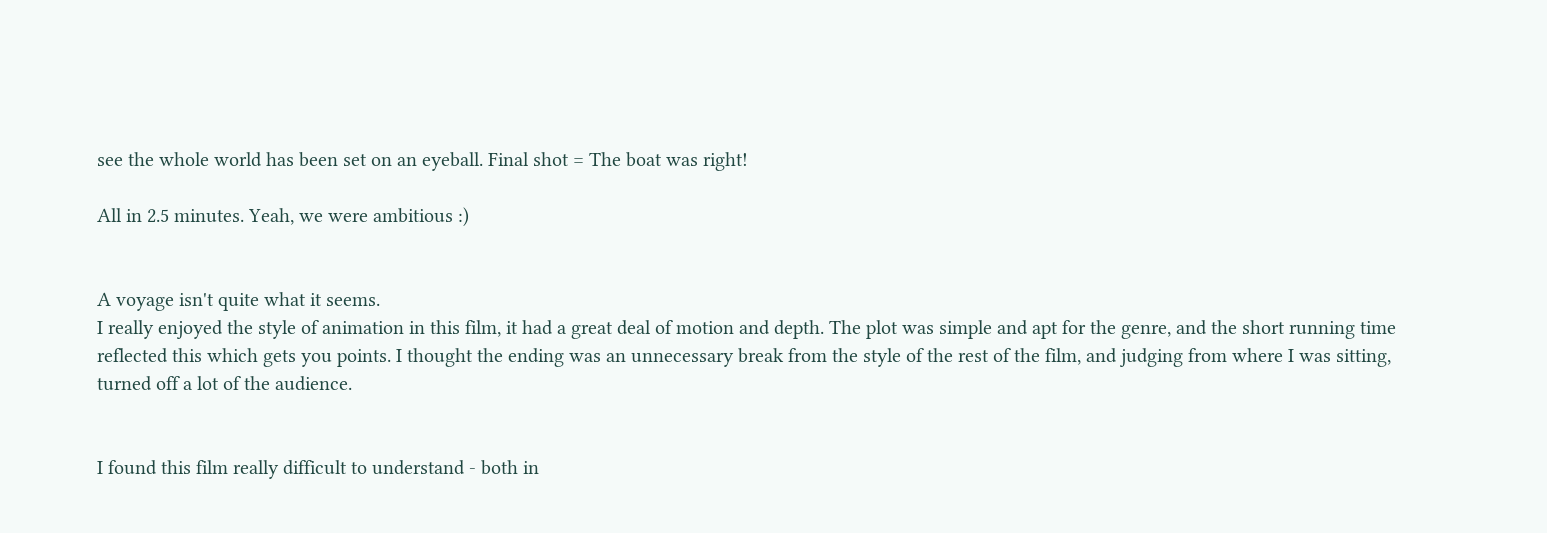see the whole world has been set on an eyeball. Final shot = The boat was right!

All in 2.5 minutes. Yeah, we were ambitious :)


A voyage isn't quite what it seems.
I really enjoyed the style of animation in this film, it had a great deal of motion and depth. The plot was simple and apt for the genre, and the short running time reflected this which gets you points. I thought the ending was an unnecessary break from the style of the rest of the film, and judging from where I was sitting, turned off a lot of the audience.


I found this film really difficult to understand - both in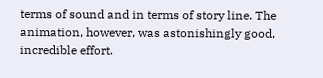terms of sound and in terms of story line. The animation, however, was astonishingly good, incredible effort.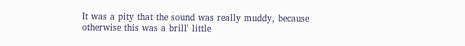It was a pity that the sound was really muddy, because otherwise this was a brill' little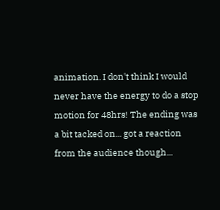animation. I don't think I would never have the energy to do a stop motion for 48hrs! The ending was a bit tacked on... got a reaction from the audience though...